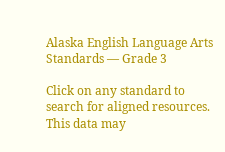Alaska English Language Arts Standards — Grade 3

Click on any standard to search for aligned resources. This data may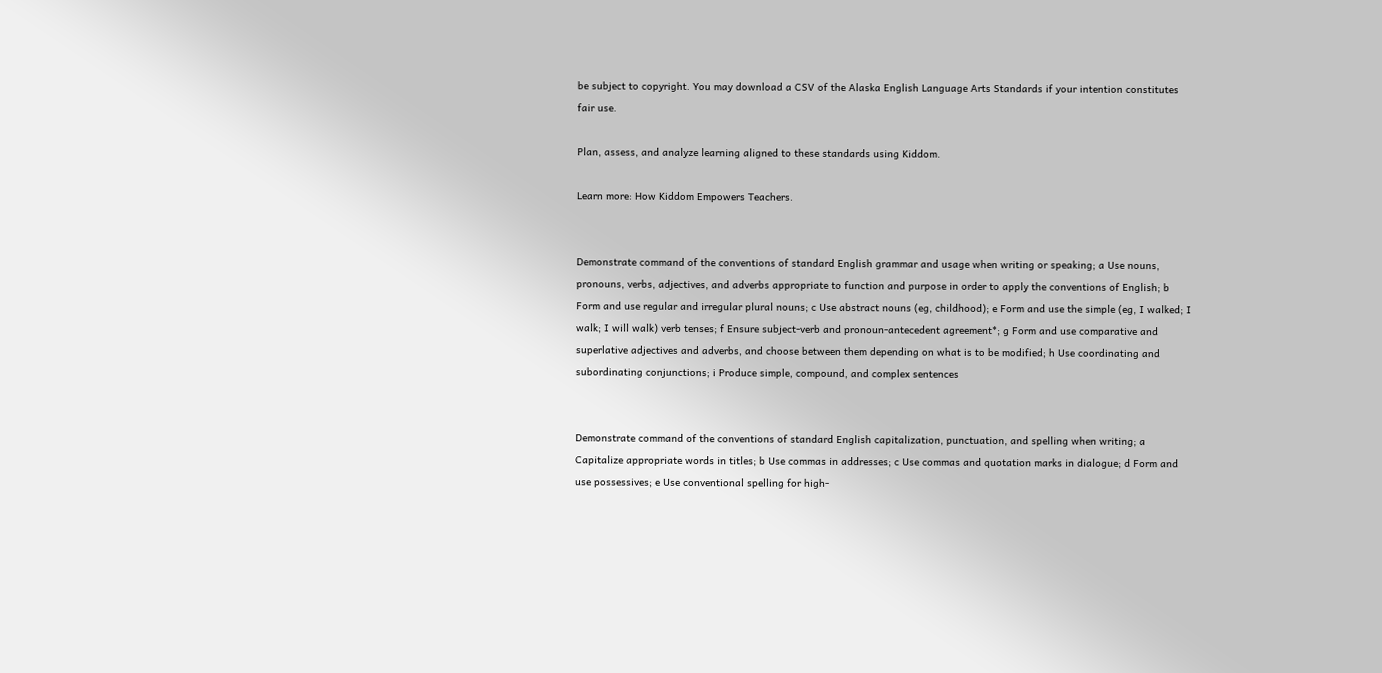be subject to copyright. You may download a CSV of the Alaska English Language Arts Standards if your intention constitutes fair use.

Plan, assess, and analyze learning aligned to these standards using Kiddom.

Learn more: How Kiddom Empowers Teachers.


Demonstrate command of the conventions of standard English grammar and usage when writing or speaking; a Use nouns, pronouns, verbs, adjectives, and adverbs appropriate to function and purpose in order to apply the conventions of English; b Form and use regular and irregular plural nouns; c Use abstract nouns (eg, childhood); e Form and use the simple (eg, I walked; I walk; I will walk) verb tenses; f Ensure subject-verb and pronoun-antecedent agreement*; g Form and use comparative and superlative adjectives and adverbs, and choose between them depending on what is to be modified; h Use coordinating and subordinating conjunctions; i Produce simple, compound, and complex sentences


Demonstrate command of the conventions of standard English capitalization, punctuation, and spelling when writing; a Capitalize appropriate words in titles; b Use commas in addresses; c Use commas and quotation marks in dialogue; d Form and use possessives; e Use conventional spelling for high-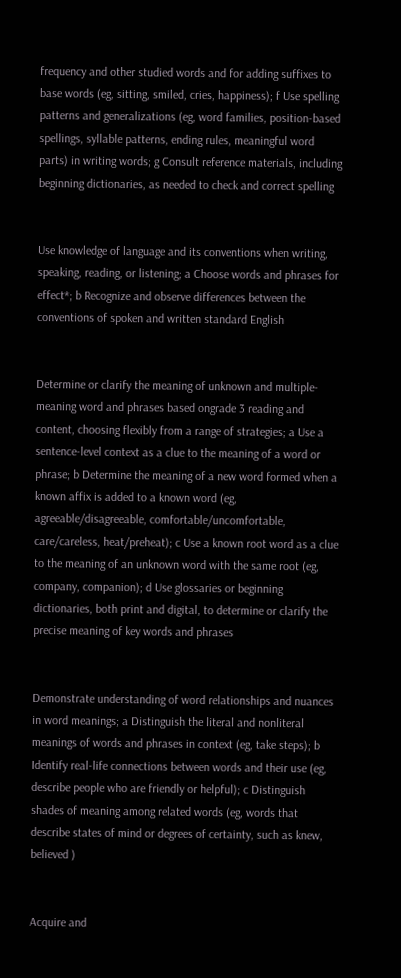frequency and other studied words and for adding suffixes to base words (eg, sitting, smiled, cries, happiness); f Use spelling patterns and generalizations (eg, word families, position-based spellings, syllable patterns, ending rules, meaningful word parts) in writing words; g Consult reference materials, including beginning dictionaries, as needed to check and correct spelling


Use knowledge of language and its conventions when writing, speaking, reading, or listening; a Choose words and phrases for effect*; b Recognize and observe differences between the conventions of spoken and written standard English


Determine or clarify the meaning of unknown and multiple-meaning word and phrases based ongrade 3 reading and content, choosing flexibly from a range of strategies; a Use a sentence-level context as a clue to the meaning of a word or phrase; b Determine the meaning of a new word formed when a known affix is added to a known word (eg, agreeable/disagreeable, comfortable/uncomfortable, care/careless, heat/preheat); c Use a known root word as a clue to the meaning of an unknown word with the same root (eg, company, companion); d Use glossaries or beginning dictionaries, both print and digital, to determine or clarify the precise meaning of key words and phrases


Demonstrate understanding of word relationships and nuances in word meanings; a Distinguish the literal and nonliteral meanings of words and phrases in context (eg, take steps); b Identify real-life connections between words and their use (eg, describe people who are friendly or helpful); c Distinguish shades of meaning among related words (eg, words that describe states of mind or degrees of certainty, such as knew, believed )


Acquire and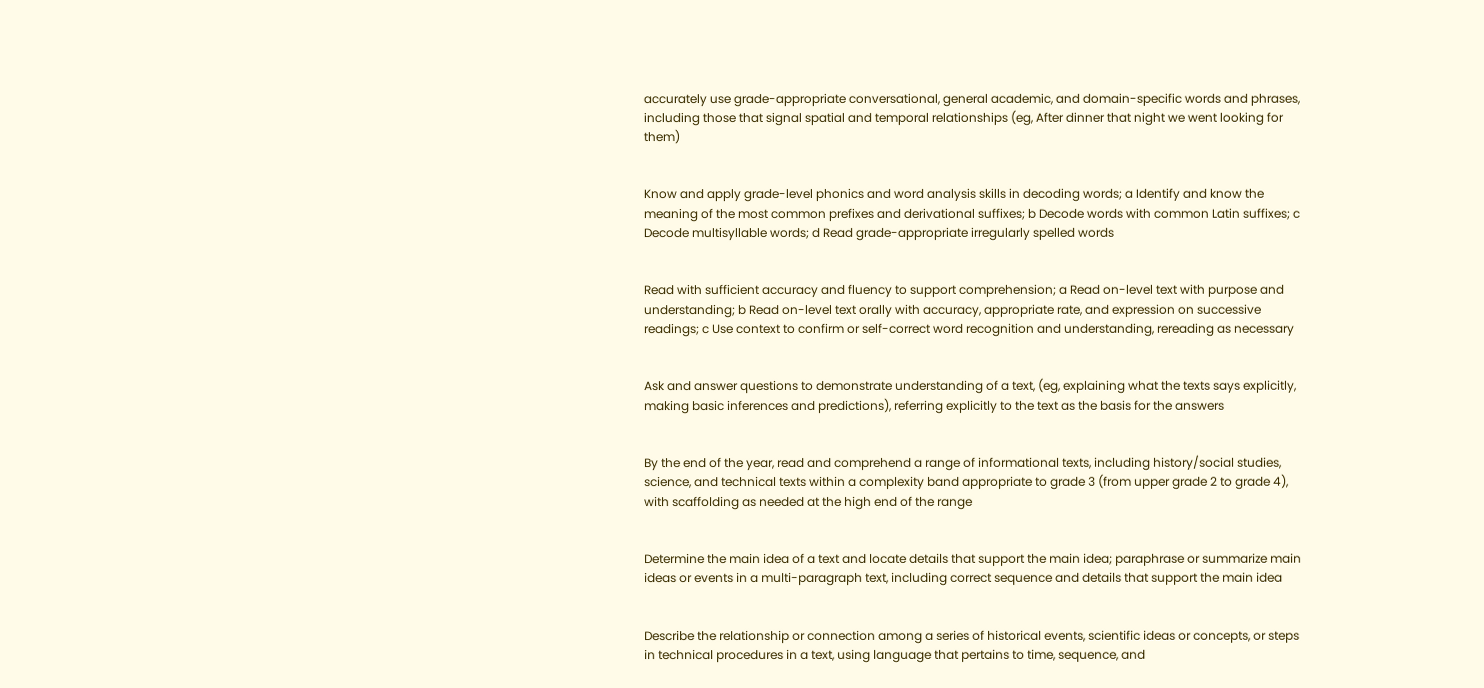accurately use grade-appropriate conversational, general academic, and domain-specific words and phrases, including those that signal spatial and temporal relationships (eg, After dinner that night we went looking for them)


Know and apply grade-level phonics and word analysis skills in decoding words; a Identify and know the meaning of the most common prefixes and derivational suffixes; b Decode words with common Latin suffixes; c Decode multisyllable words; d Read grade-appropriate irregularly spelled words


Read with sufficient accuracy and fluency to support comprehension; a Read on-level text with purpose and understanding; b Read on-level text orally with accuracy, appropriate rate, and expression on successive readings; c Use context to confirm or self-correct word recognition and understanding, rereading as necessary


Ask and answer questions to demonstrate understanding of a text, (eg, explaining what the texts says explicitly, making basic inferences and predictions), referring explicitly to the text as the basis for the answers


By the end of the year, read and comprehend a range of informational texts, including history/social studies, science, and technical texts within a complexity band appropriate to grade 3 (from upper grade 2 to grade 4), with scaffolding as needed at the high end of the range


Determine the main idea of a text and locate details that support the main idea; paraphrase or summarize main ideas or events in a multi-paragraph text, including correct sequence and details that support the main idea


Describe the relationship or connection among a series of historical events, scientific ideas or concepts, or steps in technical procedures in a text, using language that pertains to time, sequence, and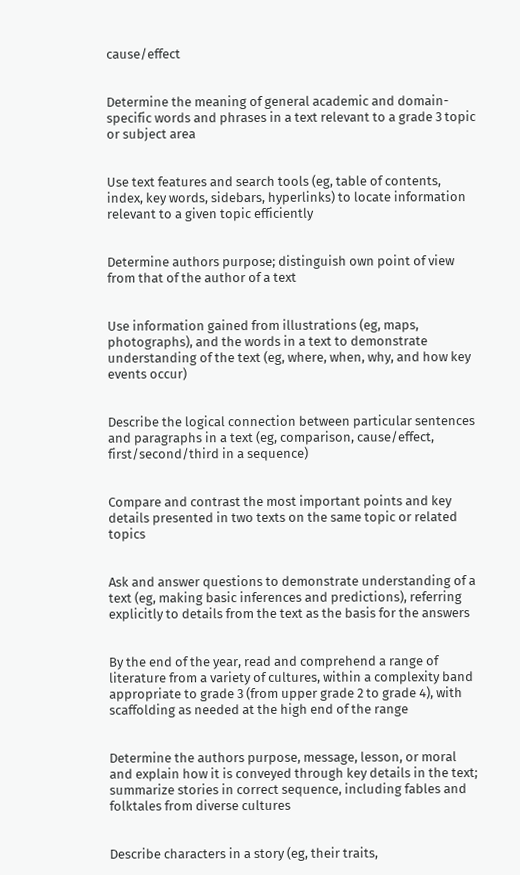cause/effect


Determine the meaning of general academic and domain-specific words and phrases in a text relevant to a grade 3 topic or subject area


Use text features and search tools (eg, table of contents, index, key words, sidebars, hyperlinks) to locate information relevant to a given topic efficiently


Determine authors purpose; distinguish own point of view from that of the author of a text


Use information gained from illustrations (eg, maps, photographs), and the words in a text to demonstrate understanding of the text (eg, where, when, why, and how key events occur)


Describe the logical connection between particular sentences and paragraphs in a text (eg, comparison, cause/effect, first/second/third in a sequence)


Compare and contrast the most important points and key details presented in two texts on the same topic or related topics


Ask and answer questions to demonstrate understanding of a text (eg, making basic inferences and predictions), referring explicitly to details from the text as the basis for the answers


By the end of the year, read and comprehend a range of literature from a variety of cultures, within a complexity band appropriate to grade 3 (from upper grade 2 to grade 4), with scaffolding as needed at the high end of the range


Determine the authors purpose, message, lesson, or moral and explain how it is conveyed through key details in the text; summarize stories in correct sequence, including fables and folktales from diverse cultures


Describe characters in a story (eg, their traits,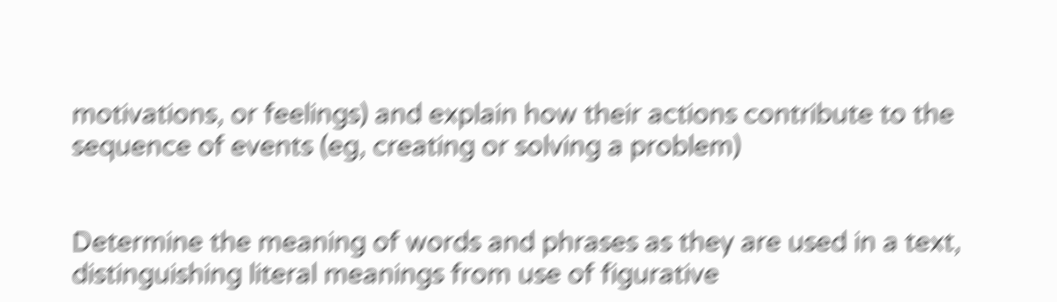motivations, or feelings) and explain how their actions contribute to the sequence of events (eg, creating or solving a problem)


Determine the meaning of words and phrases as they are used in a text, distinguishing literal meanings from use of figurative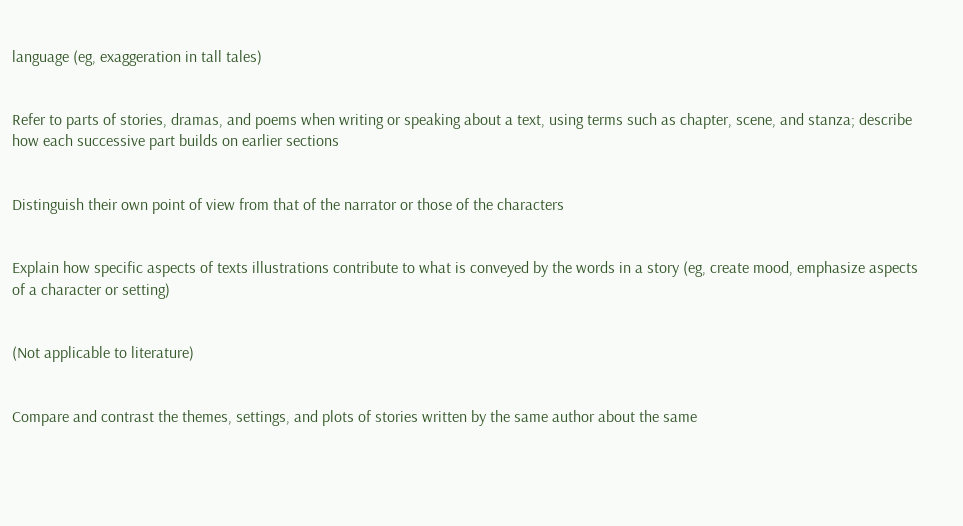language (eg, exaggeration in tall tales)


Refer to parts of stories, dramas, and poems when writing or speaking about a text, using terms such as chapter, scene, and stanza; describe how each successive part builds on earlier sections


Distinguish their own point of view from that of the narrator or those of the characters


Explain how specific aspects of texts illustrations contribute to what is conveyed by the words in a story (eg, create mood, emphasize aspects of a character or setting)


(Not applicable to literature)


Compare and contrast the themes, settings, and plots of stories written by the same author about the same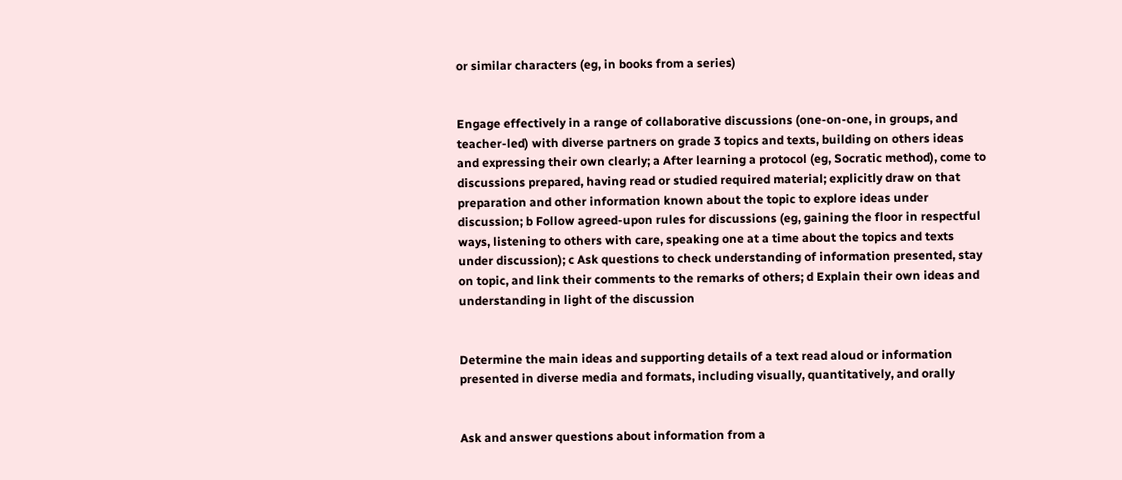or similar characters (eg, in books from a series)


Engage effectively in a range of collaborative discussions (one-on-one, in groups, and teacher-led) with diverse partners on grade 3 topics and texts, building on others ideas and expressing their own clearly; a After learning a protocol (eg, Socratic method), come to discussions prepared, having read or studied required material; explicitly draw on that preparation and other information known about the topic to explore ideas under discussion; b Follow agreed-upon rules for discussions (eg, gaining the floor in respectful ways, listening to others with care, speaking one at a time about the topics and texts under discussion); c Ask questions to check understanding of information presented, stay on topic, and link their comments to the remarks of others; d Explain their own ideas and understanding in light of the discussion


Determine the main ideas and supporting details of a text read aloud or information presented in diverse media and formats, including visually, quantitatively, and orally


Ask and answer questions about information from a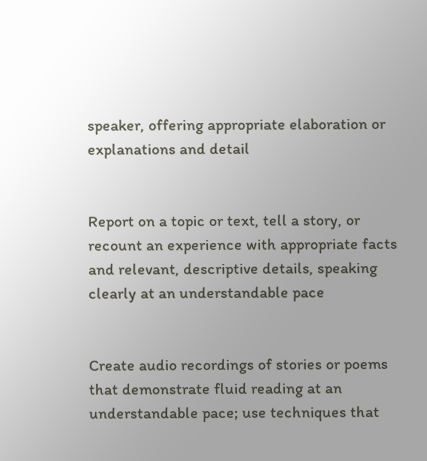speaker, offering appropriate elaboration or explanations and detail


Report on a topic or text, tell a story, or recount an experience with appropriate facts and relevant, descriptive details, speaking clearly at an understandable pace


Create audio recordings of stories or poems that demonstrate fluid reading at an understandable pace; use techniques that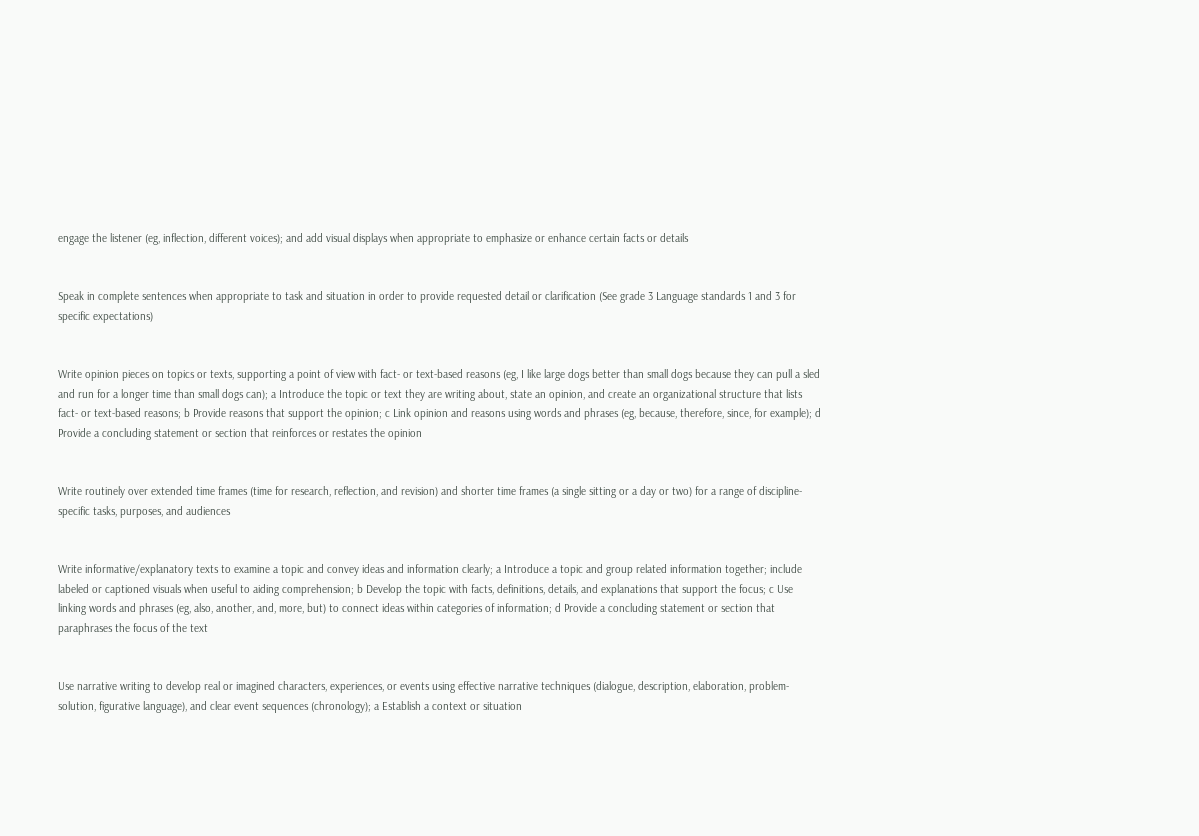engage the listener (eg, inflection, different voices); and add visual displays when appropriate to emphasize or enhance certain facts or details


Speak in complete sentences when appropriate to task and situation in order to provide requested detail or clarification (See grade 3 Language standards 1 and 3 for specific expectations)


Write opinion pieces on topics or texts, supporting a point of view with fact- or text-based reasons (eg, I like large dogs better than small dogs because they can pull a sled and run for a longer time than small dogs can); a Introduce the topic or text they are writing about, state an opinion, and create an organizational structure that lists fact- or text-based reasons; b Provide reasons that support the opinion; c Link opinion and reasons using words and phrases (eg, because, therefore, since, for example); d Provide a concluding statement or section that reinforces or restates the opinion


Write routinely over extended time frames (time for research, reflection, and revision) and shorter time frames (a single sitting or a day or two) for a range of discipline-specific tasks, purposes, and audiences


Write informative/explanatory texts to examine a topic and convey ideas and information clearly; a Introduce a topic and group related information together; include labeled or captioned visuals when useful to aiding comprehension; b Develop the topic with facts, definitions, details, and explanations that support the focus; c Use linking words and phrases (eg, also, another, and, more, but) to connect ideas within categories of information; d Provide a concluding statement or section that paraphrases the focus of the text


Use narrative writing to develop real or imagined characters, experiences, or events using effective narrative techniques (dialogue, description, elaboration, problem-solution, figurative language), and clear event sequences (chronology); a Establish a context or situation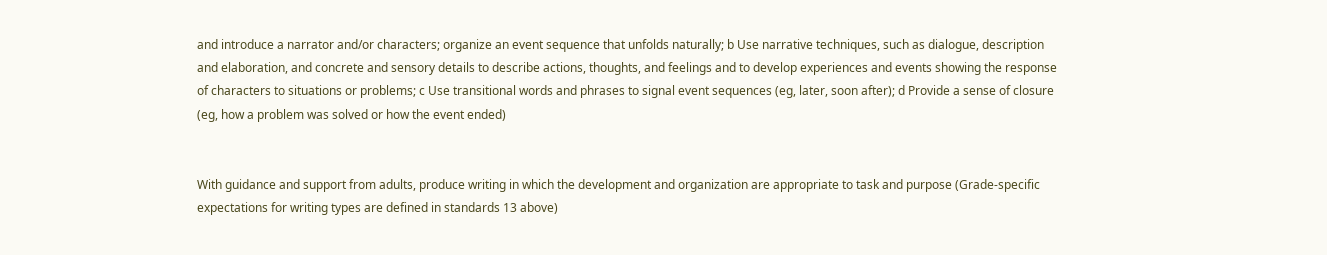and introduce a narrator and/or characters; organize an event sequence that unfolds naturally; b Use narrative techniques, such as dialogue, description and elaboration, and concrete and sensory details to describe actions, thoughts, and feelings and to develop experiences and events showing the response of characters to situations or problems; c Use transitional words and phrases to signal event sequences (eg, later, soon after); d Provide a sense of closure (eg, how a problem was solved or how the event ended)


With guidance and support from adults, produce writing in which the development and organization are appropriate to task and purpose (Grade-specific expectations for writing types are defined in standards 13 above)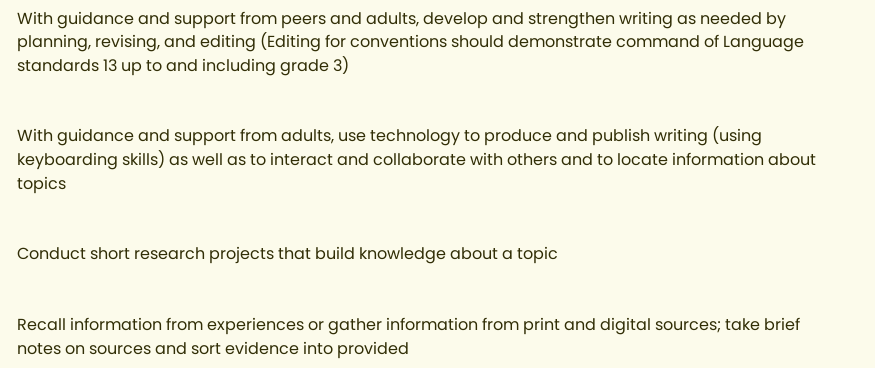With guidance and support from peers and adults, develop and strengthen writing as needed by planning, revising, and editing (Editing for conventions should demonstrate command of Language standards 13 up to and including grade 3)


With guidance and support from adults, use technology to produce and publish writing (using keyboarding skills) as well as to interact and collaborate with others and to locate information about topics


Conduct short research projects that build knowledge about a topic


Recall information from experiences or gather information from print and digital sources; take brief notes on sources and sort evidence into provided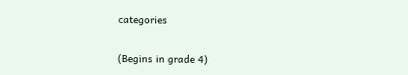categories


(Begins in grade 4)